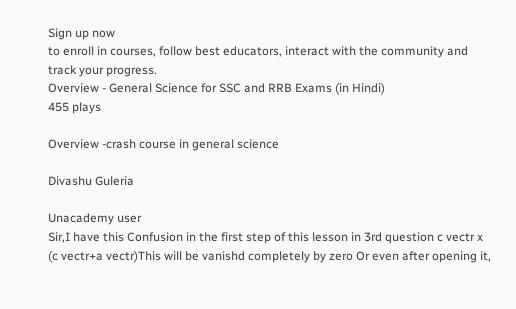Sign up now
to enroll in courses, follow best educators, interact with the community and track your progress.
Overview - General Science for SSC and RRB Exams (in Hindi)
455 plays

Overview -crash course in general science

Divashu Guleria

Unacademy user
Sir,I have this Confusion in the first step of this lesson in 3rd question c vectr x (c vectr+a vectr)This will be vanishd completely by zero Or even after opening it,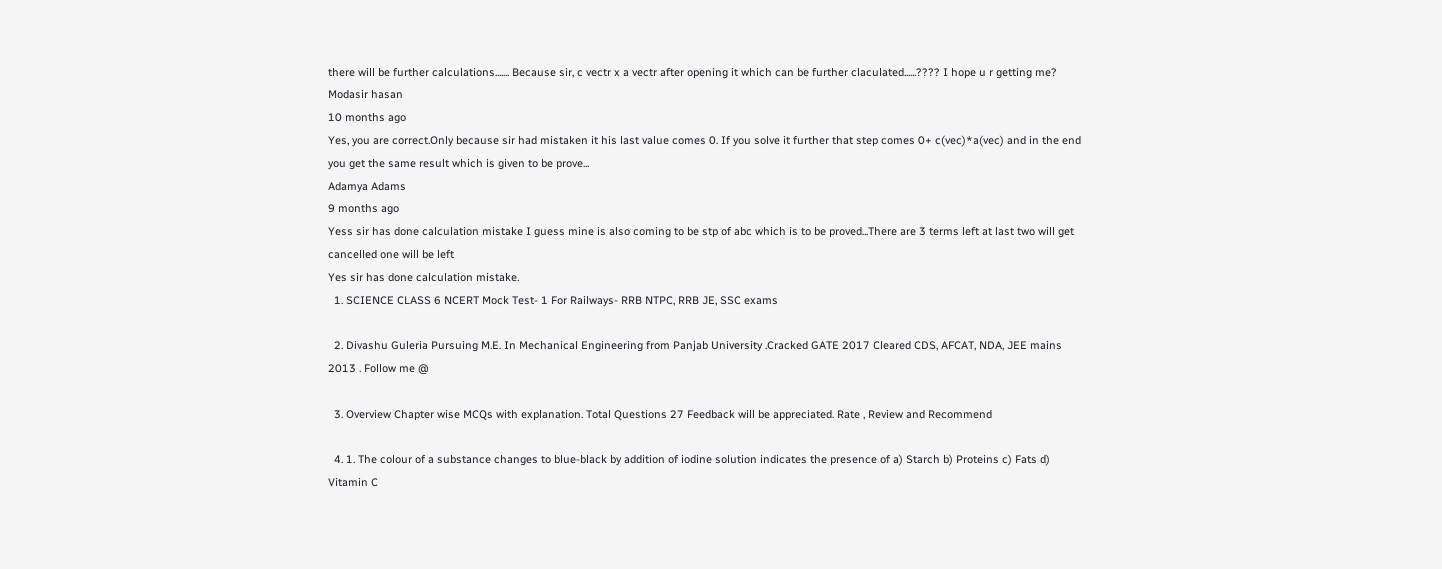there will be further calculations....... Because sir, c vectr x a vectr after opening it which can be further claculated......???? I hope u r getting me?
Modasir hasan
10 months ago
Yes, you are correct.Only because sir had mistaken it his last value comes 0. If you solve it further that step comes 0+ c(vec)*a(vec) and in the end you get the same result which is given to be prove...
Adamya Adams
9 months ago
Yess sir has done calculation mistake I guess mine is also coming to be stp of abc which is to be proved...There are 3 terms left at last two will get cancelled one will be left
Yes sir has done calculation mistake.
  1. SCIENCE CLASS 6 NCERT Mock Test- 1 For Railways- RRB NTPC, RRB JE, SSC exams

  2. Divashu Guleria Pursuing M.E. In Mechanical Engineering from Panjab University .Cracked GATE 2017 Cleared CDS, AFCAT, NDA, JEE mains 2013 . Follow me @

  3. Overview Chapter wise MCQs with explanation. Total Questions 27 Feedback will be appreciated. Rate , Review and Recommend

  4. 1. The colour of a substance changes to blue-black by addition of iodine solution indicates the presence of a) Starch b) Proteins c) Fats d) Vitamin C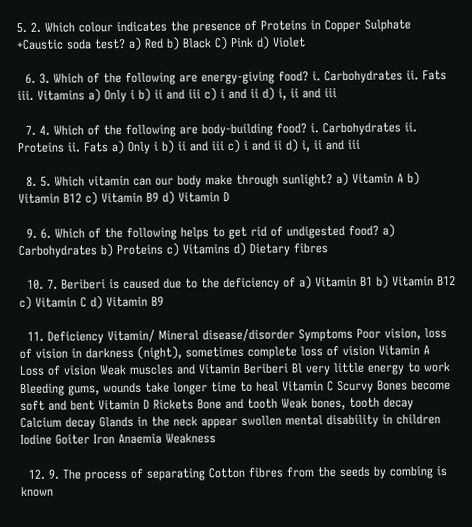5. 2. Which colour indicates the presence of Proteins in Copper Sulphate +Caustic soda test? a) Red b) Black C) Pink d) Violet

  6. 3. Which of the following are energy-giving food? i. Carbohydrates ii. Fats iii. Vitamins a) Only i b) ii and iii c) i and ii d) i, ii and iii

  7. 4. Which of the following are body-building food? i. Carbohydrates ii. Proteins ii. Fats a) Only i b) ii and iii c) i and ii d) i, ii and iii

  8. 5. Which vitamin can our body make through sunlight? a) Vitamin A b) Vitamin B12 c) Vitamin B9 d) Vitamin D

  9. 6. Which of the following helps to get rid of undigested food? a) Carbohydrates b) Proteins c) Vitamins d) Dietary fibres

  10. 7. Beriberi is caused due to the deficiency of a) Vitamin B1 b) Vitamin B12 c) Vitamin C d) Vitamin B9

  11. Deficiency Vitamin/ Mineral disease/disorder Symptoms Poor vision, loss of vision in darkness (night), sometimes complete loss of vision Vitamin A Loss of vision Weak muscles and Vitamin Beriberi Bl very little energy to work Bleeding gums, wounds take longer time to heal Vitamin C Scurvy Bones become soft and bent Vitamin D Rickets Bone and tooth Weak bones, tooth decay Calcium decay Glands in the neck appear swollen mental disability in children Iodine Goiter Iron Anaemia Weakness

  12. 9. The process of separating Cotton fibres from the seeds by combing is known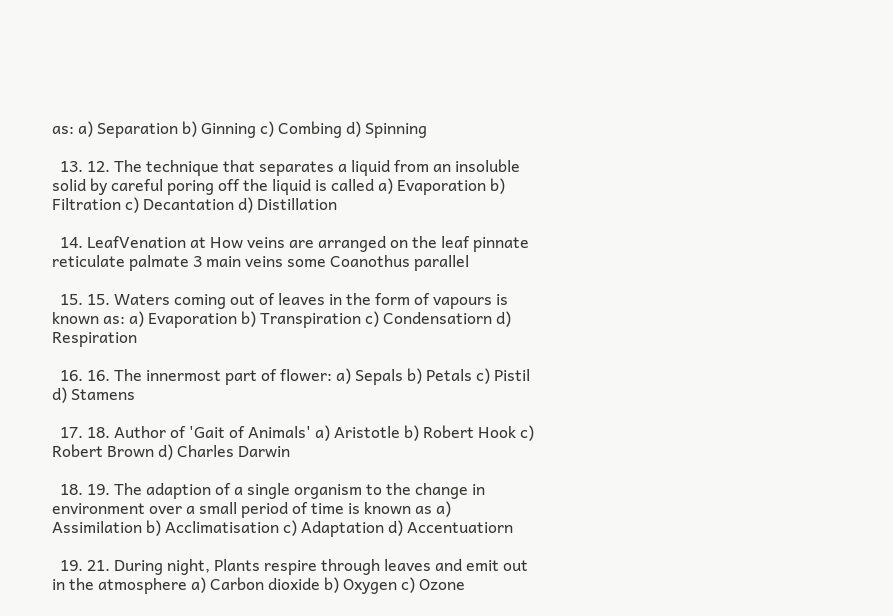as: a) Separation b) Ginning c) Combing d) Spinning

  13. 12. The technique that separates a liquid from an insoluble solid by careful poring off the liquid is called a) Evaporation b) Filtration c) Decantation d) Distillation

  14. LeafVenation at How veins are arranged on the leaf pinnate reticulate palmate 3 main veins some Coanothus parallel

  15. 15. Waters coming out of leaves in the form of vapours is known as: a) Evaporation b) Transpiration c) Condensatiorn d) Respiration

  16. 16. The innermost part of flower: a) Sepals b) Petals c) Pistil d) Stamens

  17. 18. Author of 'Gait of Animals' a) Aristotle b) Robert Hook c) Robert Brown d) Charles Darwin

  18. 19. The adaption of a single organism to the change in environment over a small period of time is known as a) Assimilation b) Acclimatisation c) Adaptation d) Accentuatiorn

  19. 21. During night, Plants respire through leaves and emit out in the atmosphere a) Carbon dioxide b) Oxygen c) Ozone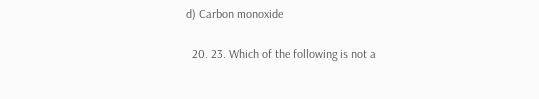d) Carbon monoxide

  20. 23. Which of the following is not a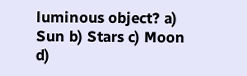luminous object? a) Sun b) Stars c) Moon d)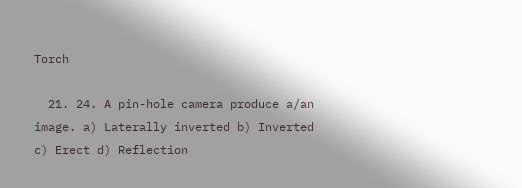Torch

  21. 24. A pin-hole camera produce a/an image. a) Laterally inverted b) Inverted c) Erect d) Reflection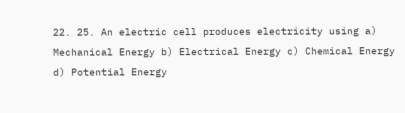22. 25. An electric cell produces electricity using a) Mechanical Energy b) Electrical Energy c) Chemical Energy d) Potential Energy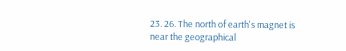23. 26. The north of earth's magnet is near the geographical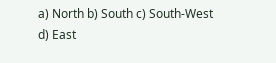a) North b) South c) South-West d) East